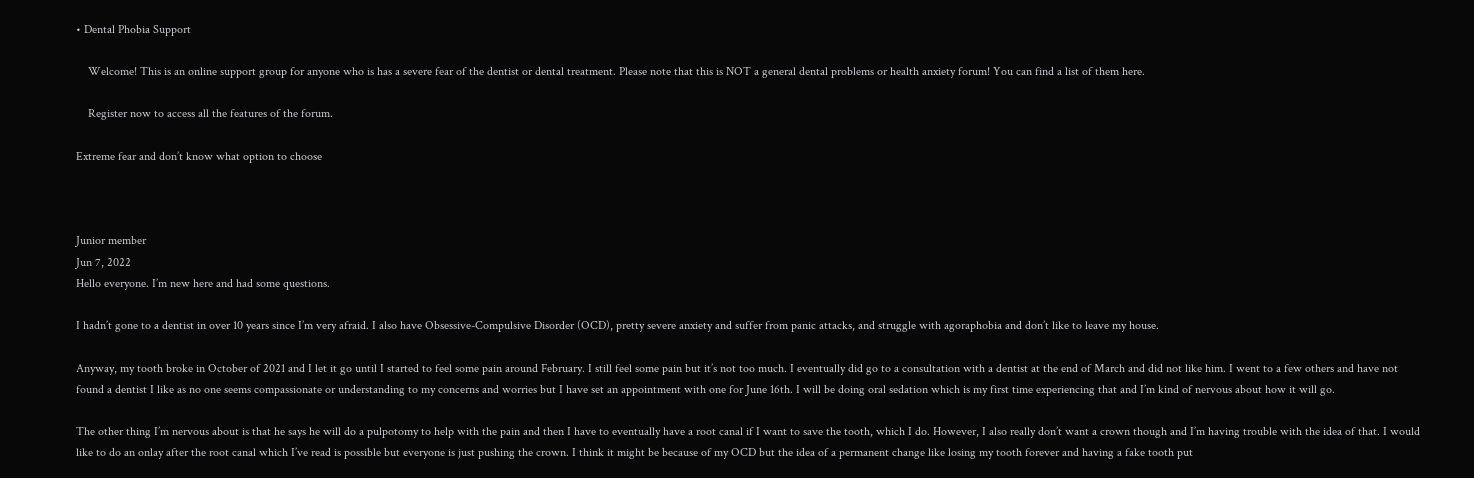• Dental Phobia Support

    Welcome! This is an online support group for anyone who is has a severe fear of the dentist or dental treatment. Please note that this is NOT a general dental problems or health anxiety forum! You can find a list of them here.

    Register now to access all the features of the forum.

Extreme fear and don’t know what option to choose



Junior member
Jun 7, 2022
Hello everyone. I’m new here and had some questions.

I hadn’t gone to a dentist in over 10 years since I’m very afraid. I also have Obsessive-Compulsive Disorder (OCD), pretty severe anxiety and suffer from panic attacks, and struggle with agoraphobia and don’t like to leave my house.

Anyway, my tooth broke in October of 2021 and I let it go until I started to feel some pain around February. I still feel some pain but it’s not too much. I eventually did go to a consultation with a dentist at the end of March and did not like him. I went to a few others and have not found a dentist I like as no one seems compassionate or understanding to my concerns and worries but I have set an appointment with one for June 16th. I will be doing oral sedation which is my first time experiencing that and I’m kind of nervous about how it will go.

The other thing I’m nervous about is that he says he will do a pulpotomy to help with the pain and then I have to eventually have a root canal if I want to save the tooth, which I do. However, I also really don’t want a crown though and I’m having trouble with the idea of that. I would like to do an onlay after the root canal which I’ve read is possible but everyone is just pushing the crown. I think it might be because of my OCD but the idea of a permanent change like losing my tooth forever and having a fake tooth put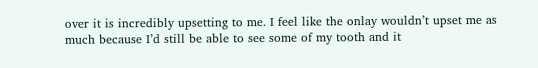over it is incredibly upsetting to me. I feel like the onlay wouldn’t upset me as much because I’d still be able to see some of my tooth and it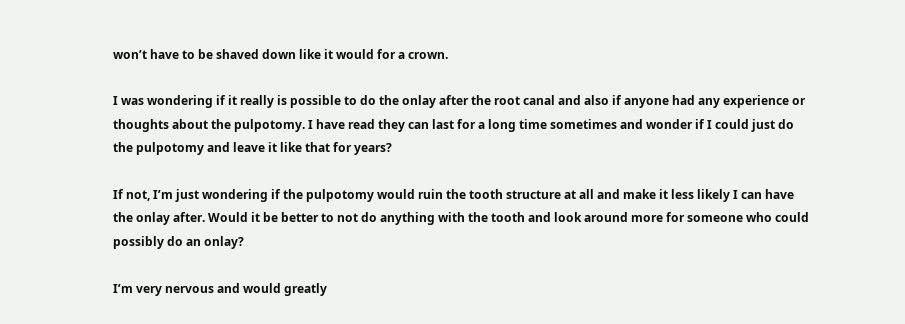won’t have to be shaved down like it would for a crown.

I was wondering if it really is possible to do the onlay after the root canal and also if anyone had any experience or thoughts about the pulpotomy. I have read they can last for a long time sometimes and wonder if I could just do the pulpotomy and leave it like that for years?

If not, I’m just wondering if the pulpotomy would ruin the tooth structure at all and make it less likely I can have the onlay after. Would it be better to not do anything with the tooth and look around more for someone who could possibly do an onlay?

I’m very nervous and would greatly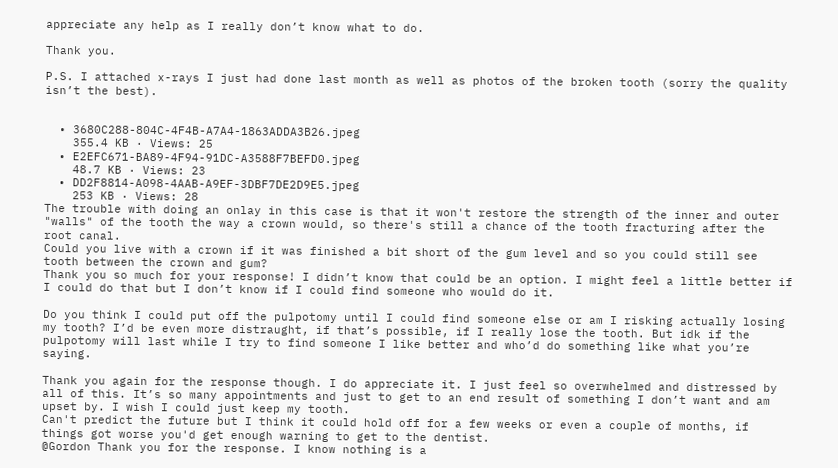appreciate any help as I really don’t know what to do.

Thank you.

P.S. I attached x-rays I just had done last month as well as photos of the broken tooth (sorry the quality isn’t the best).


  • 3680C288-804C-4F4B-A7A4-1863ADDA3B26.jpeg
    355.4 KB · Views: 25
  • E2EFC671-BA89-4F94-91DC-A3588F7BEFD0.jpeg
    48.7 KB · Views: 23
  • DD2F8814-A098-4AAB-A9EF-3DBF7DE2D9E5.jpeg
    253 KB · Views: 28
The trouble with doing an onlay in this case is that it won't restore the strength of the inner and outer "walls" of the tooth the way a crown would, so there's still a chance of the tooth fracturing after the root canal.
Could you live with a crown if it was finished a bit short of the gum level and so you could still see tooth between the crown and gum?
Thank you so much for your response! I didn’t know that could be an option. I might feel a little better if I could do that but I don’t know if I could find someone who would do it.

Do you think I could put off the pulpotomy until I could find someone else or am I risking actually losing my tooth? I’d be even more distraught, if that’s possible, if I really lose the tooth. But idk if the pulpotomy will last while I try to find someone I like better and who’d do something like what you’re saying.

Thank you again for the response though. I do appreciate it. I just feel so overwhelmed and distressed by all of this. It’s so many appointments and just to get to an end result of something I don’t want and am upset by. I wish I could just keep my tooth.
Can't predict the future but I think it could hold off for a few weeks or even a couple of months, if things got worse you'd get enough warning to get to the dentist.
@Gordon Thank you for the response. I know nothing is a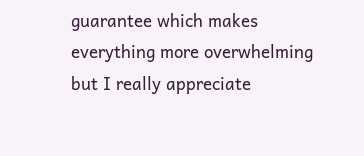guarantee which makes everything more overwhelming but I really appreciate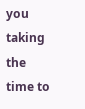you taking the time to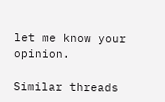let me know your opinion.

Similar threads